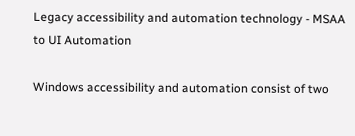Legacy accessibility and automation technology - MSAA to UI Automation

Windows accessibility and automation consist of two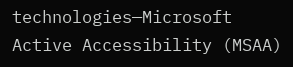technologies—Microsoft Active Accessibility (MSAA)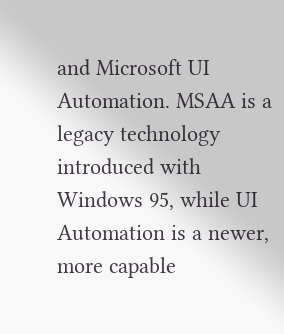and Microsoft UI Automation. MSAA is a legacy technology introduced with Windows 95, while UI Automation is a newer, more capable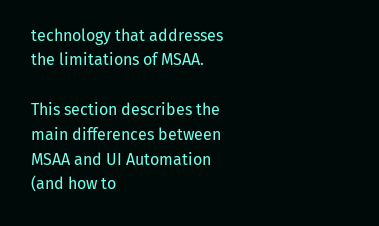technology that addresses the limitations of MSAA.

This section describes the main differences between MSAA and UI Automation (and how to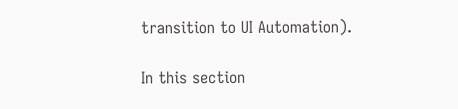transition to UI Automation).

In this section